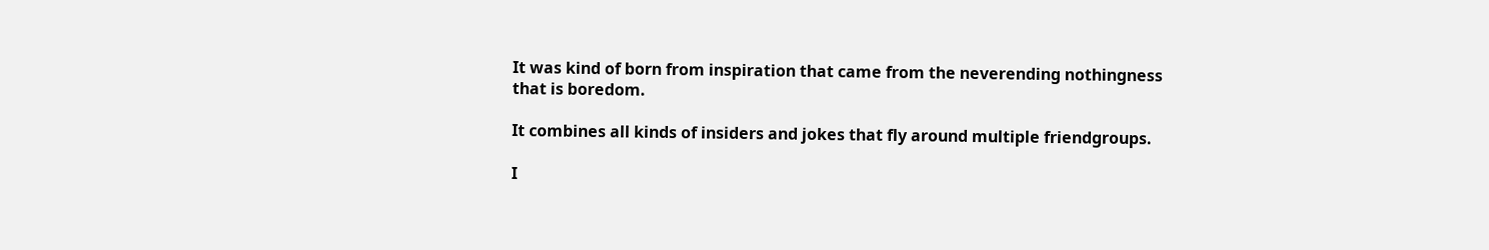It was kind of born from inspiration that came from the neverending nothingness that is boredom.

It combines all kinds of insiders and jokes that fly around multiple friendgroups.

I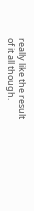really like the result of it all though.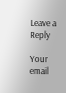Leave a Reply

Your email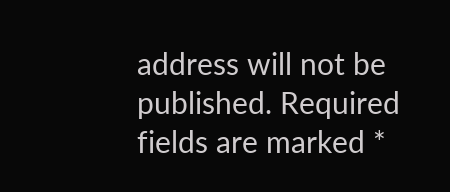address will not be published. Required fields are marked *